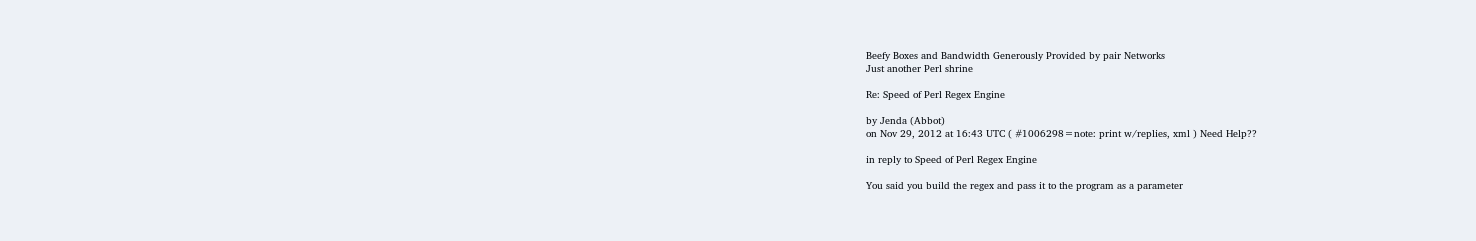Beefy Boxes and Bandwidth Generously Provided by pair Networks
Just another Perl shrine

Re: Speed of Perl Regex Engine

by Jenda (Abbot)
on Nov 29, 2012 at 16:43 UTC ( #1006298=note: print w/replies, xml ) Need Help??

in reply to Speed of Perl Regex Engine

You said you build the regex and pass it to the program as a parameter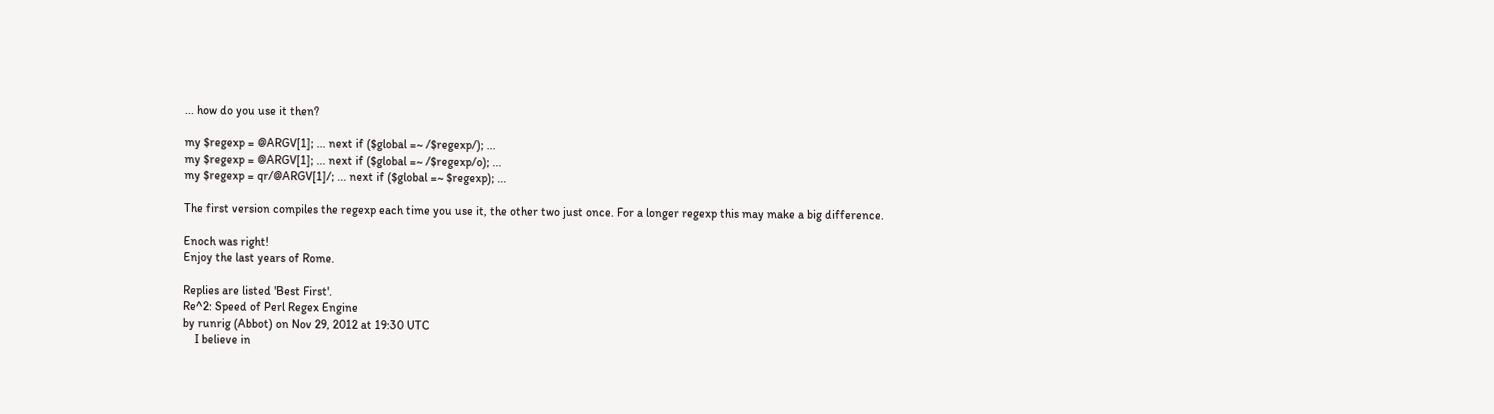... how do you use it then?

my $regexp = @ARGV[1]; ... next if ($global =~ /$regexp/); ...
my $regexp = @ARGV[1]; ... next if ($global =~ /$regexp/o); ...
my $regexp = qr/@ARGV[1]/; ... next if ($global =~ $regexp); ...

The first version compiles the regexp each time you use it, the other two just once. For a longer regexp this may make a big difference.

Enoch was right!
Enjoy the last years of Rome.

Replies are listed 'Best First'.
Re^2: Speed of Perl Regex Engine
by runrig (Abbot) on Nov 29, 2012 at 19:30 UTC
    I believe in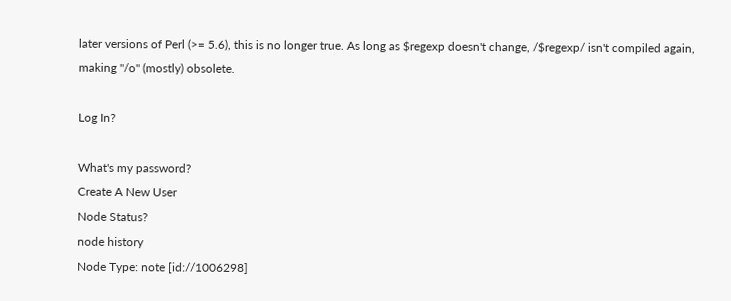later versions of Perl (>= 5.6), this is no longer true. As long as $regexp doesn't change, /$regexp/ isn't compiled again, making "/o" (mostly) obsolete.

Log In?

What's my password?
Create A New User
Node Status?
node history
Node Type: note [id://1006298]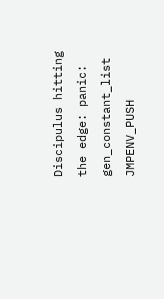Discipulus hitting the edge: panic: gen_constant_list JMPENV_PUSH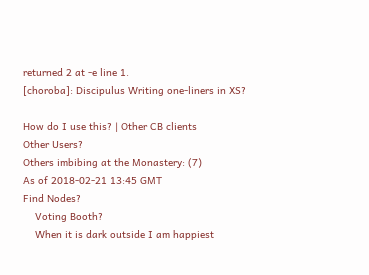returned 2 at -e line 1.
[choroba]: Discipulus Writing one-liners in XS?

How do I use this? | Other CB clients
Other Users?
Others imbibing at the Monastery: (7)
As of 2018-02-21 13:45 GMT
Find Nodes?
    Voting Booth?
    When it is dark outside I am happiest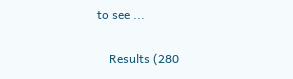to see ...

    Results (280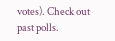votes). Check out past polls.